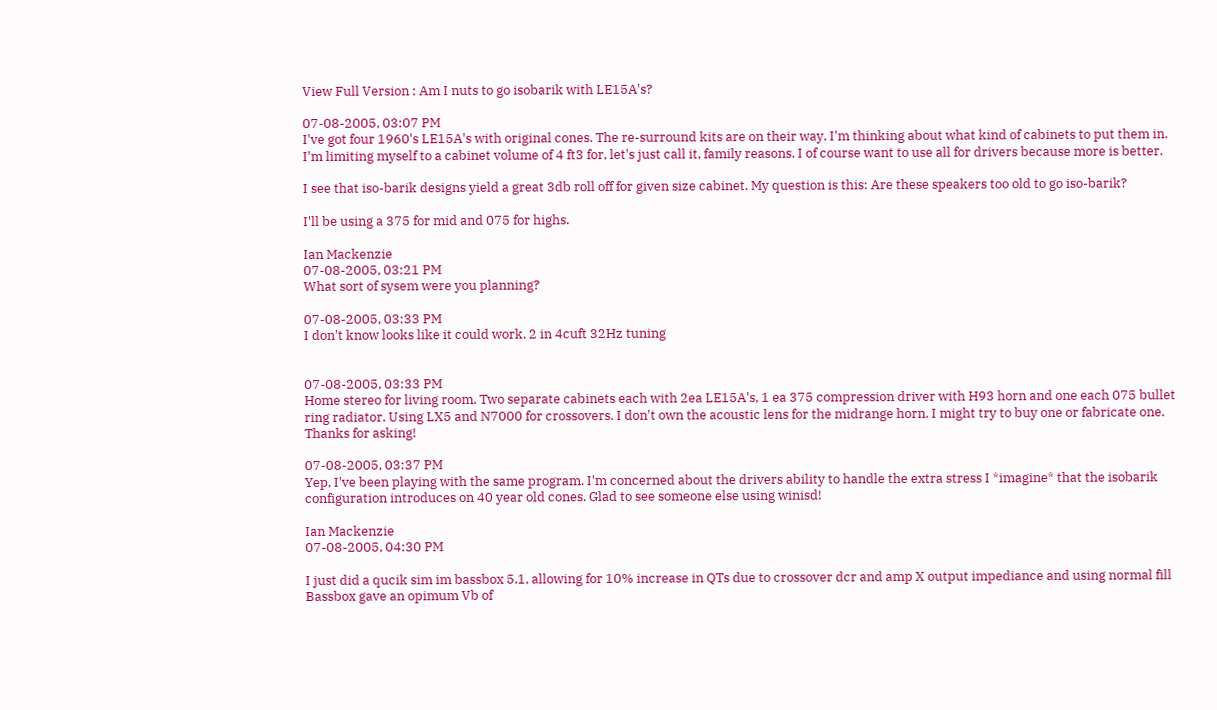View Full Version : Am I nuts to go isobarik with LE15A's?

07-08-2005, 03:07 PM
I've got four 1960's LE15A's with original cones. The re-surround kits are on their way. I'm thinking about what kind of cabinets to put them in. I'm limiting myself to a cabinet volume of 4 ft3 for, let's just call it, family reasons. I of course want to use all for drivers because more is better.

I see that iso-barik designs yield a great 3db roll off for given size cabinet. My question is this: Are these speakers too old to go iso-barik?

I'll be using a 375 for mid and 075 for highs.

Ian Mackenzie
07-08-2005, 03:21 PM
What sort of sysem were you planning?

07-08-2005, 03:33 PM
I don't know looks like it could work. 2 in 4cuft 32Hz tuning


07-08-2005, 03:33 PM
Home stereo for living room. Two separate cabinets each with 2ea LE15A's, 1 ea 375 compression driver with H93 horn and one each 075 bullet ring radiator. Using LX5 and N7000 for crossovers. I don't own the acoustic lens for the midrange horn. I might try to buy one or fabricate one. Thanks for asking!

07-08-2005, 03:37 PM
Yep, I've been playing with the same program. I'm concerned about the drivers ability to handle the extra stress I *imagine* that the isobarik configuration introduces on 40 year old cones. Glad to see someone else using winisd!

Ian Mackenzie
07-08-2005, 04:30 PM

I just did a qucik sim im bassbox 5.1, allowing for 10% increase in QTs due to crossover dcr and amp X output impediance and using normal fill Bassbox gave an opimum Vb of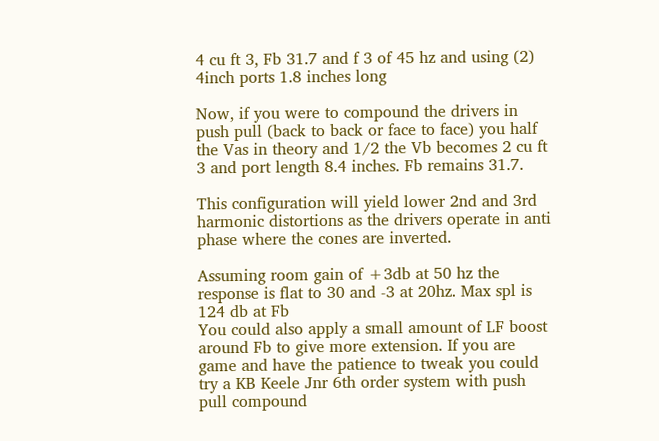4 cu ft 3, Fb 31.7 and f 3 of 45 hz and using (2) 4inch ports 1.8 inches long

Now, if you were to compound the drivers in push pull (back to back or face to face) you half the Vas in theory and 1/2 the Vb becomes 2 cu ft 3 and port length 8.4 inches. Fb remains 31.7.

This configuration will yield lower 2nd and 3rd harmonic distortions as the drivers operate in anti phase where the cones are inverted.

Assuming room gain of +3db at 50 hz the response is flat to 30 and -3 at 20hz. Max spl is 124 db at Fb
You could also apply a small amount of LF boost around Fb to give more extension. If you are game and have the patience to tweak you could try a KB Keele Jnr 6th order system with push pull compound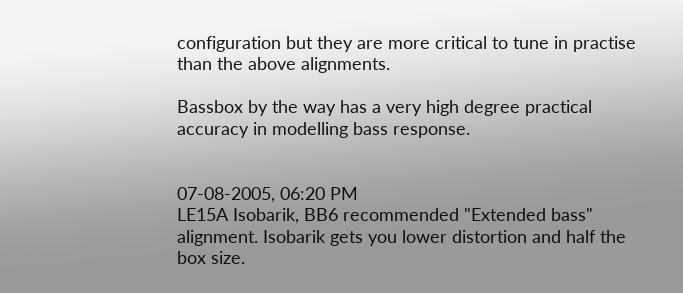configuration but they are more critical to tune in practise than the above alignments.

Bassbox by the way has a very high degree practical accuracy in modelling bass response.


07-08-2005, 06:20 PM
LE15A Isobarik, BB6 recommended "Extended bass" alignment. Isobarik gets you lower distortion and half the box size.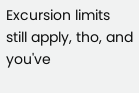Excursion limits still apply, tho, and you've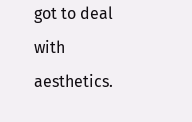got to deal with aesthetics.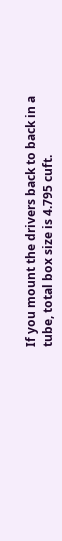If you mount the drivers back to back in a tube, total box size is 4.795 cuft.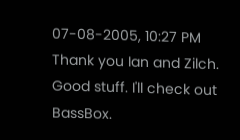07-08-2005, 10:27 PM
Thank you Ian and Zilch. Good stuff. I'll check out BassBox.